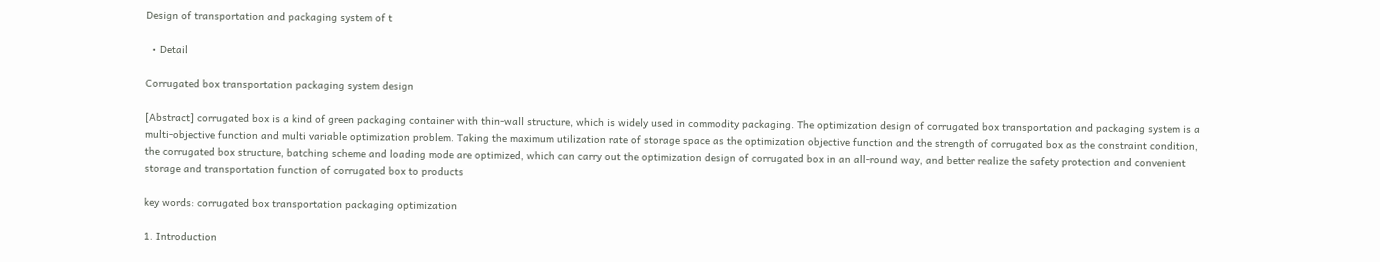Design of transportation and packaging system of t

  • Detail

Corrugated box transportation packaging system design

[Abstract] corrugated box is a kind of green packaging container with thin-wall structure, which is widely used in commodity packaging. The optimization design of corrugated box transportation and packaging system is a multi-objective function and multi variable optimization problem. Taking the maximum utilization rate of storage space as the optimization objective function and the strength of corrugated box as the constraint condition, the corrugated box structure, batching scheme and loading mode are optimized, which can carry out the optimization design of corrugated box in an all-round way, and better realize the safety protection and convenient storage and transportation function of corrugated box to products

key words: corrugated box transportation packaging optimization

1. Introduction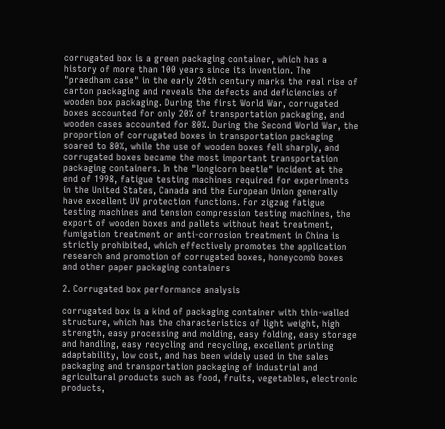corrugated box is a green packaging container, which has a history of more than 100 years since its invention. The "praedham case" in the early 20th century marks the real rise of carton packaging and reveals the defects and deficiencies of wooden box packaging. During the first World War, corrugated boxes accounted for only 20% of transportation packaging, and wooden cases accounted for 80%. During the Second World War, the proportion of corrugated boxes in transportation packaging soared to 80%, while the use of wooden boxes fell sharply, and corrugated boxes became the most important transportation packaging containers. In the "longicorn beetle" incident at the end of 1998, fatigue testing machines required for experiments in the United States, Canada and the European Union generally have excellent UV protection functions. For zigzag fatigue testing machines and tension compression testing machines, the export of wooden boxes and pallets without heat treatment, fumigation treatment or anti-corrosion treatment in China is strictly prohibited, which effectively promotes the application research and promotion of corrugated boxes, honeycomb boxes and other paper packaging containers

2. Corrugated box performance analysis

corrugated box is a kind of packaging container with thin-walled structure, which has the characteristics of light weight, high strength, easy processing and molding, easy folding, easy storage and handling, easy recycling and recycling, excellent printing adaptability, low cost, and has been widely used in the sales packaging and transportation packaging of industrial and agricultural products such as food, fruits, vegetables, electronic products,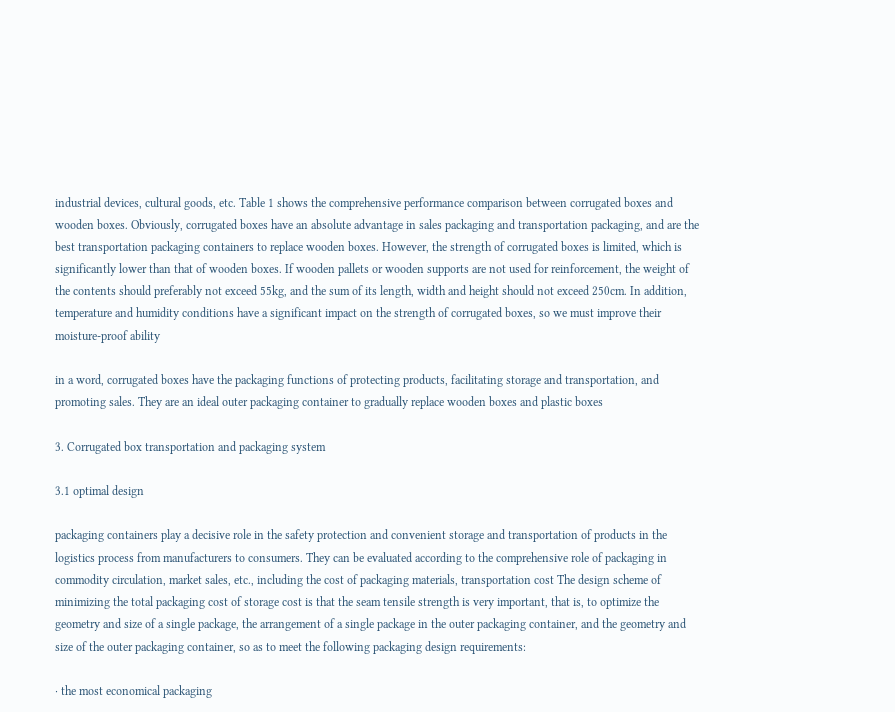industrial devices, cultural goods, etc. Table 1 shows the comprehensive performance comparison between corrugated boxes and wooden boxes. Obviously, corrugated boxes have an absolute advantage in sales packaging and transportation packaging, and are the best transportation packaging containers to replace wooden boxes. However, the strength of corrugated boxes is limited, which is significantly lower than that of wooden boxes. If wooden pallets or wooden supports are not used for reinforcement, the weight of the contents should preferably not exceed 55kg, and the sum of its length, width and height should not exceed 250cm. In addition, temperature and humidity conditions have a significant impact on the strength of corrugated boxes, so we must improve their moisture-proof ability

in a word, corrugated boxes have the packaging functions of protecting products, facilitating storage and transportation, and promoting sales. They are an ideal outer packaging container to gradually replace wooden boxes and plastic boxes

3. Corrugated box transportation and packaging system

3.1 optimal design

packaging containers play a decisive role in the safety protection and convenient storage and transportation of products in the logistics process from manufacturers to consumers. They can be evaluated according to the comprehensive role of packaging in commodity circulation, market sales, etc., including the cost of packaging materials, transportation cost The design scheme of minimizing the total packaging cost of storage cost is that the seam tensile strength is very important, that is, to optimize the geometry and size of a single package, the arrangement of a single package in the outer packaging container, and the geometry and size of the outer packaging container, so as to meet the following packaging design requirements:

· the most economical packaging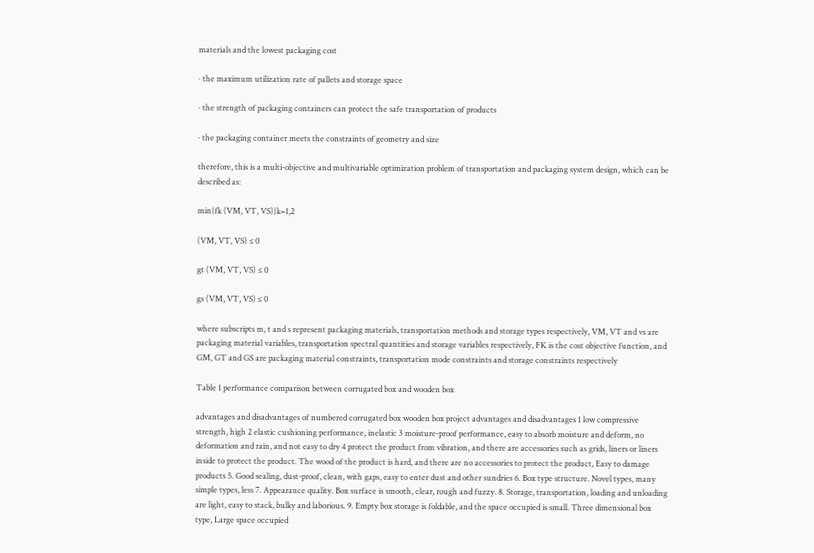materials and the lowest packaging cost

· the maximum utilization rate of pallets and storage space

· the strength of packaging containers can protect the safe transportation of products

· the packaging container meets the constraints of geometry and size

therefore, this is a multi-objective and multivariable optimization problem of transportation and packaging system design, which can be described as:

min{fk (VM, VT, VS)}k=1,2

(VM, VT, VS) ≤ 0

gt (VM, VT, VS) ≤ 0

gs (VM, VT, VS) ≤ 0

where subscripts m, t and s represent packaging materials, transportation methods and storage types respectively, VM, VT and vs are packaging material variables, transportation spectral quantities and storage variables respectively, FK is the cost objective function, and GM, GT and GS are packaging material constraints, transportation mode constraints and storage constraints respectively

Table 1 performance comparison between corrugated box and wooden box

advantages and disadvantages of numbered corrugated box wooden box project advantages and disadvantages 1 low compressive strength, high 2 elastic cushioning performance, inelastic 3 moisture-proof performance, easy to absorb moisture and deform, no deformation and rain, and not easy to dry 4 protect the product from vibration, and there are accessories such as grids, liners or liners inside to protect the product. The wood of the product is hard, and there are no accessories to protect the product, Easy to damage products 5. Good sealing, dust-proof, clean, with gaps, easy to enter dust and other sundries 6. Box type structure. Novel types, many simple types, less 7. Appearance quality. Box surface is smooth, clear, rough and fuzzy. 8. Storage, transportation, loading and unloading are light, easy to stack, bulky and laborious. 9. Empty box storage is foldable, and the space occupied is small. Three dimensional box type, Large space occupied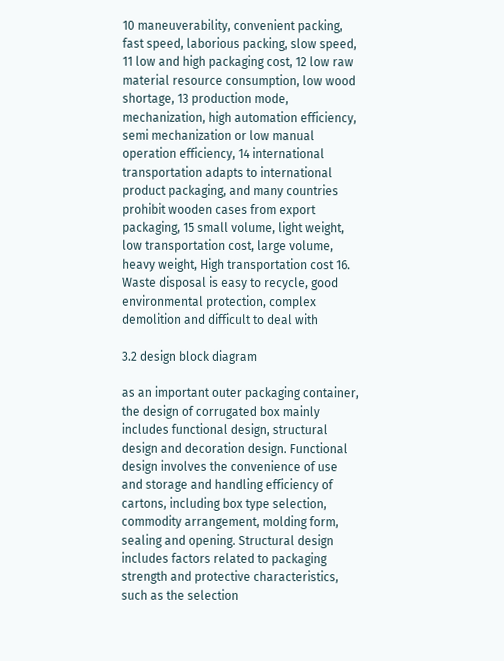10 maneuverability, convenient packing, fast speed, laborious packing, slow speed, 11 low and high packaging cost, 12 low raw material resource consumption, low wood shortage, 13 production mode, mechanization, high automation efficiency, semi mechanization or low manual operation efficiency, 14 international transportation adapts to international product packaging, and many countries prohibit wooden cases from export packaging, 15 small volume, light weight, low transportation cost, large volume, heavy weight, High transportation cost 16. Waste disposal is easy to recycle, good environmental protection, complex demolition and difficult to deal with

3.2 design block diagram

as an important outer packaging container, the design of corrugated box mainly includes functional design, structural design and decoration design. Functional design involves the convenience of use and storage and handling efficiency of cartons, including box type selection, commodity arrangement, molding form, sealing and opening. Structural design includes factors related to packaging strength and protective characteristics, such as the selection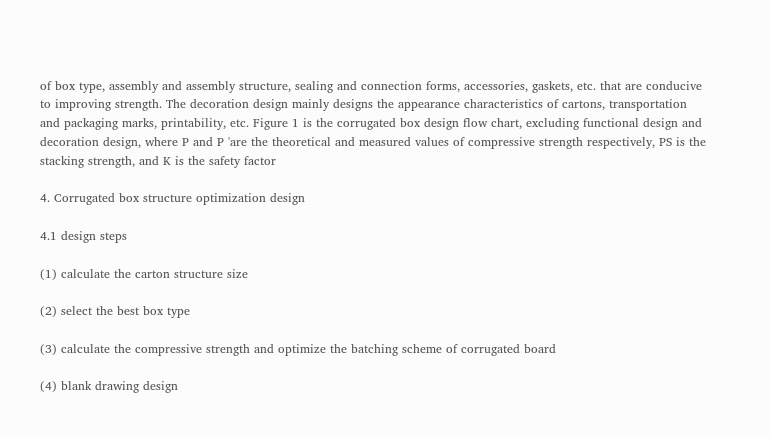of box type, assembly and assembly structure, sealing and connection forms, accessories, gaskets, etc. that are conducive to improving strength. The decoration design mainly designs the appearance characteristics of cartons, transportation and packaging marks, printability, etc. Figure 1 is the corrugated box design flow chart, excluding functional design and decoration design, where P and P 'are the theoretical and measured values of compressive strength respectively, PS is the stacking strength, and K is the safety factor

4. Corrugated box structure optimization design

4.1 design steps

(1) calculate the carton structure size

(2) select the best box type

(3) calculate the compressive strength and optimize the batching scheme of corrugated board

(4) blank drawing design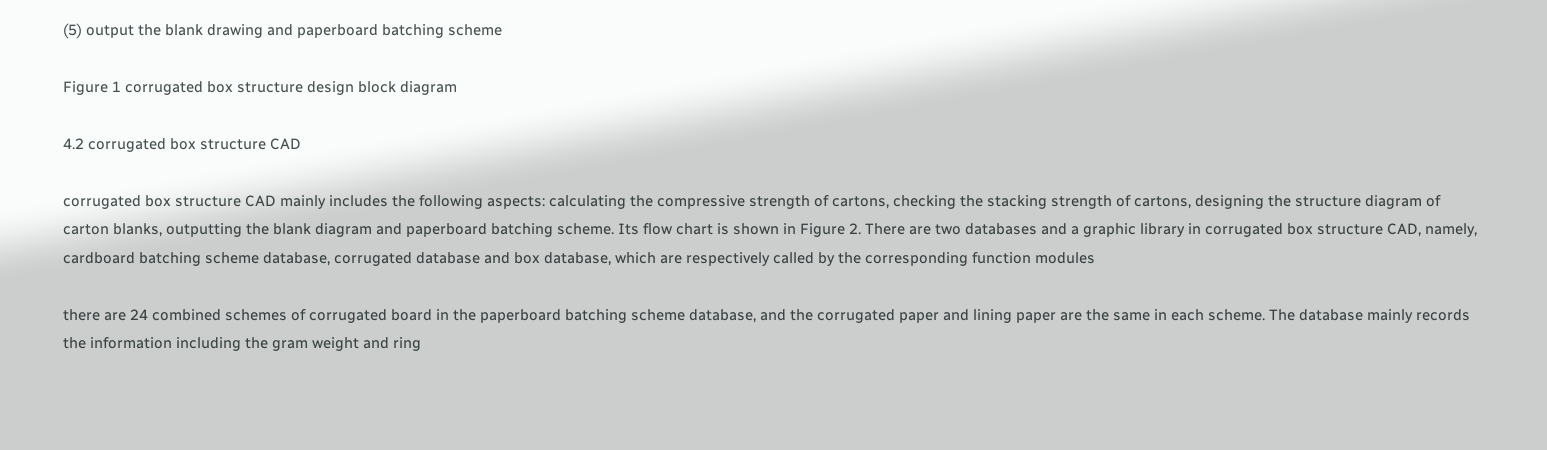(5) output the blank drawing and paperboard batching scheme

Figure 1 corrugated box structure design block diagram

4.2 corrugated box structure CAD

corrugated box structure CAD mainly includes the following aspects: calculating the compressive strength of cartons, checking the stacking strength of cartons, designing the structure diagram of carton blanks, outputting the blank diagram and paperboard batching scheme. Its flow chart is shown in Figure 2. There are two databases and a graphic library in corrugated box structure CAD, namely, cardboard batching scheme database, corrugated database and box database, which are respectively called by the corresponding function modules

there are 24 combined schemes of corrugated board in the paperboard batching scheme database, and the corrugated paper and lining paper are the same in each scheme. The database mainly records the information including the gram weight and ring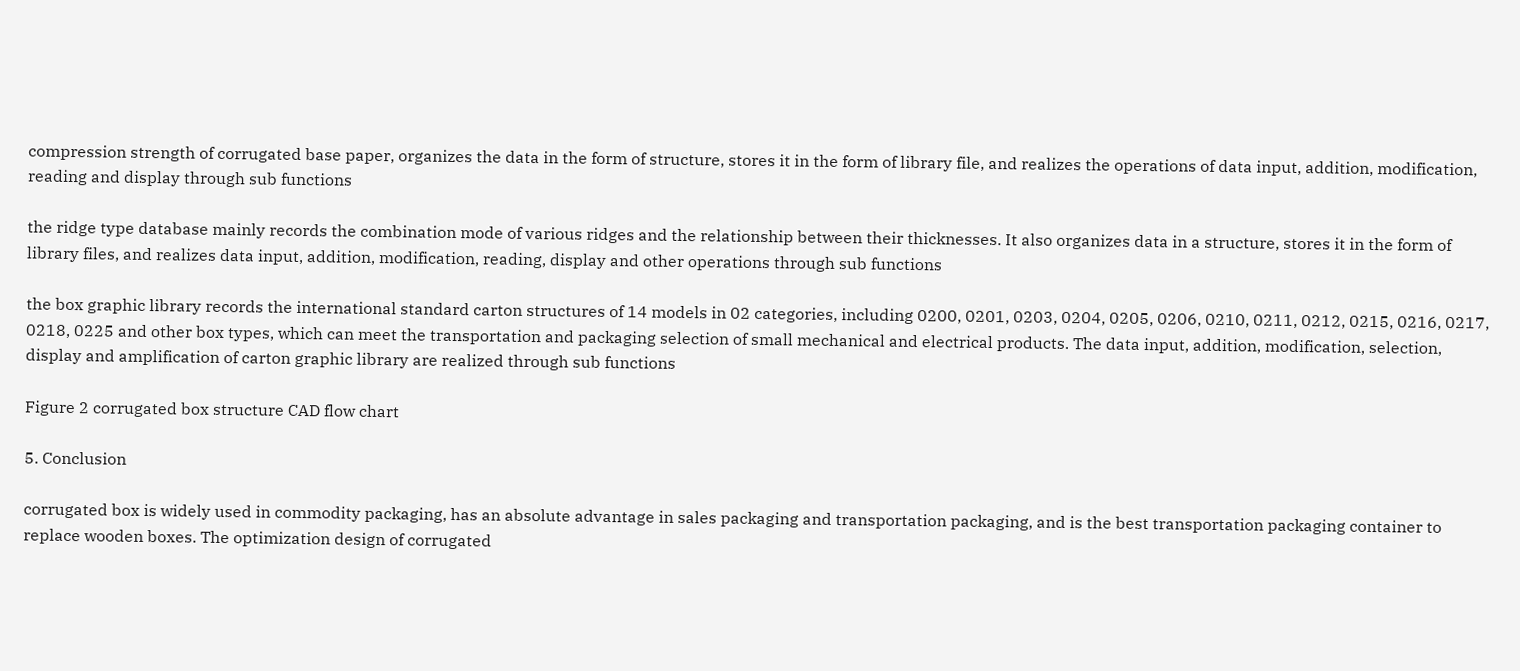compression strength of corrugated base paper, organizes the data in the form of structure, stores it in the form of library file, and realizes the operations of data input, addition, modification, reading and display through sub functions

the ridge type database mainly records the combination mode of various ridges and the relationship between their thicknesses. It also organizes data in a structure, stores it in the form of library files, and realizes data input, addition, modification, reading, display and other operations through sub functions

the box graphic library records the international standard carton structures of 14 models in 02 categories, including 0200, 0201, 0203, 0204, 0205, 0206, 0210, 0211, 0212, 0215, 0216, 0217, 0218, 0225 and other box types, which can meet the transportation and packaging selection of small mechanical and electrical products. The data input, addition, modification, selection, display and amplification of carton graphic library are realized through sub functions

Figure 2 corrugated box structure CAD flow chart

5. Conclusion

corrugated box is widely used in commodity packaging, has an absolute advantage in sales packaging and transportation packaging, and is the best transportation packaging container to replace wooden boxes. The optimization design of corrugated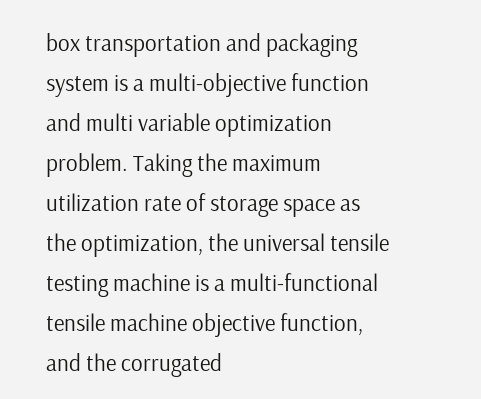box transportation and packaging system is a multi-objective function and multi variable optimization problem. Taking the maximum utilization rate of storage space as the optimization, the universal tensile testing machine is a multi-functional tensile machine objective function, and the corrugated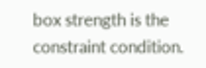box strength is the constraint condition.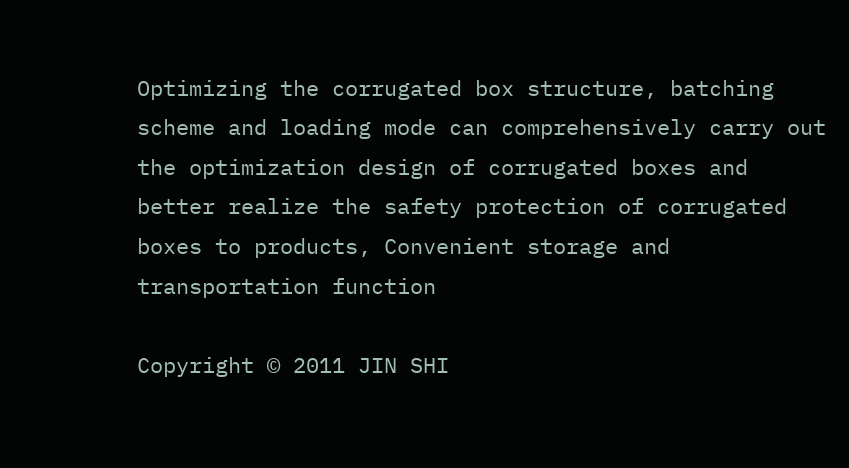Optimizing the corrugated box structure, batching scheme and loading mode can comprehensively carry out the optimization design of corrugated boxes and better realize the safety protection of corrugated boxes to products, Convenient storage and transportation function

Copyright © 2011 JIN SHI